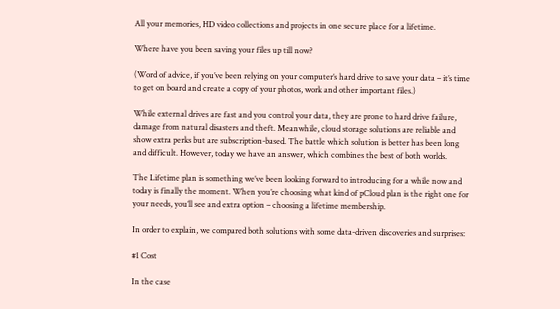All your memories, HD video collections and projects in one secure place for a lifetime.

Where have you been saving your files up till now?

(Word of advice, if you’ve been relying on your computer’s hard drive to save your data – it’s time to get on board and create a copy of your photos, work and other important files.)

While external drives are fast and you control your data, they are prone to hard drive failure, damage from natural disasters and theft. Meanwhile, cloud storage solutions are reliable and show extra perks but are subscription-based. The battle which solution is better has been long and difficult. However, today we have an answer, which combines the best of both worlds.

The Lifetime plan is something we’ve been looking forward to introducing for a while now and today is finally the moment. When you’re choosing what kind of pCloud plan is the right one for your needs, you’ll see and extra option – choosing a lifetime membership.

In order to explain, we compared both solutions with some data-driven discoveries and surprises:

#1 Cost

In the case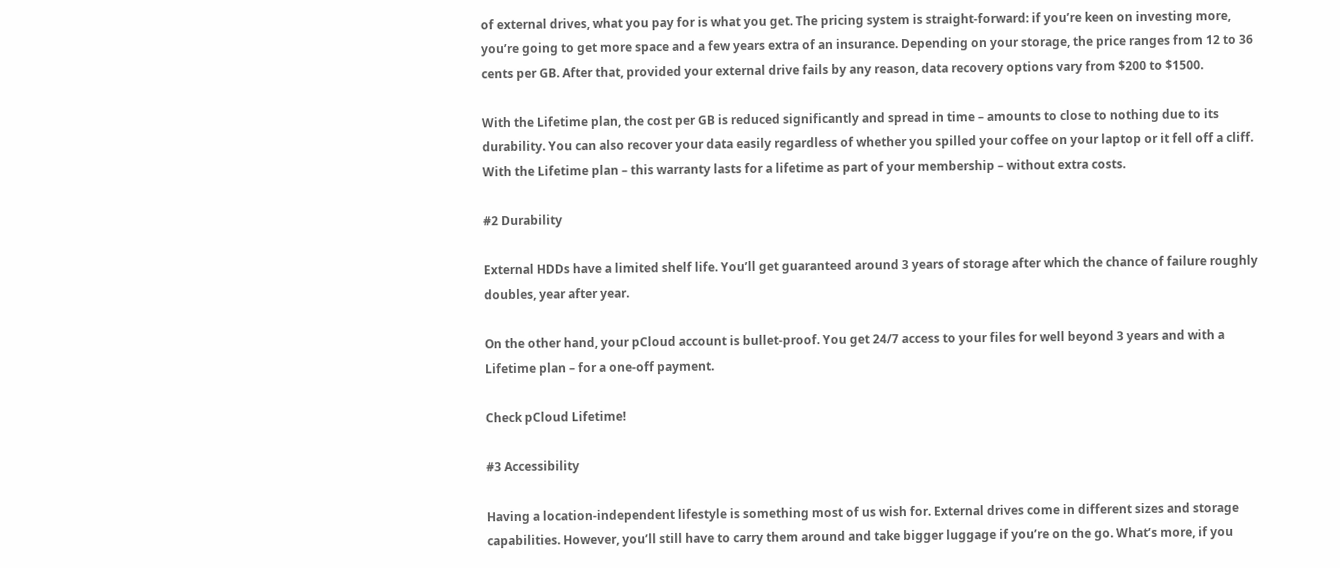of external drives, what you pay for is what you get. The pricing system is straight-forward: if you’re keen on investing more, you’re going to get more space and a few years extra of an insurance. Depending on your storage, the price ranges from 12 to 36 cents per GB. After that, provided your external drive fails by any reason, data recovery options vary from $200 to $1500.

With the Lifetime plan, the cost per GB is reduced significantly and spread in time – amounts to close to nothing due to its durability. You can also recover your data easily regardless of whether you spilled your coffee on your laptop or it fell off a cliff. With the Lifetime plan – this warranty lasts for a lifetime as part of your membership – without extra costs.

#2 Durability

External HDDs have a limited shelf life. You’ll get guaranteed around 3 years of storage after which the chance of failure roughly doubles, year after year.

On the other hand, your pCloud account is bullet-proof. You get 24/7 access to your files for well beyond 3 years and with a Lifetime plan – for a one-off payment.

Check pCloud Lifetime!

#3 Accessibility

Having a location-independent lifestyle is something most of us wish for. External drives come in different sizes and storage capabilities. However, you’ll still have to carry them around and take bigger luggage if you’re on the go. What’s more, if you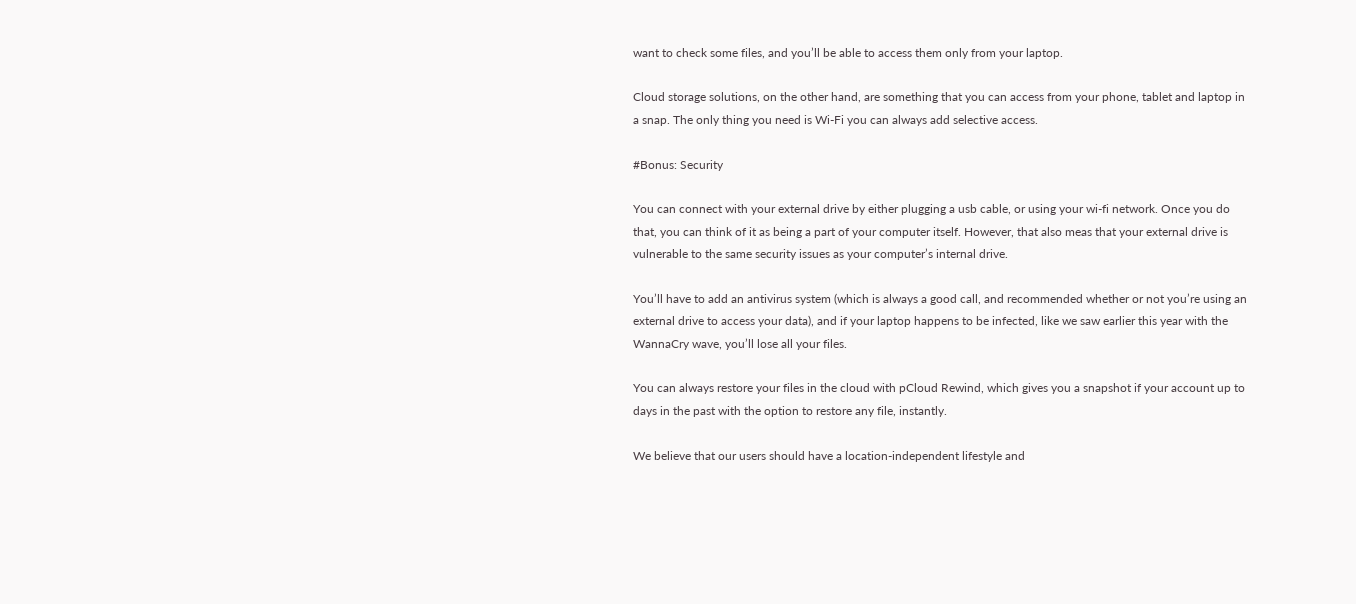want to check some files, and you’ll be able to access them only from your laptop.

Cloud storage solutions, on the other hand, are something that you can access from your phone, tablet and laptop in a snap. The only thing you need is Wi-Fi you can always add selective access.

#Bonus: Security

You can connect with your external drive by either plugging a usb cable, or using your wi-fi network. Once you do that, you can think of it as being a part of your computer itself. However, that also meas that your external drive is vulnerable to the same security issues as your computer’s internal drive.

You’ll have to add an antivirus system (which is always a good call, and recommended whether or not you’re using an external drive to access your data), and if your laptop happens to be infected, like we saw earlier this year with the WannaCry wave, you’ll lose all your files.

You can always restore your files in the cloud with pCloud Rewind, which gives you a snapshot if your account up to days in the past with the option to restore any file, instantly.

We believe that our users should have a location-independent lifestyle and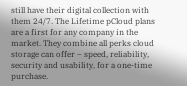still have their digital collection with them 24/7. The Lifetime pCloud plans are a first for any company in the market. They combine all perks cloud storage can offer – speed, reliability, security and usability, for a one-time purchase.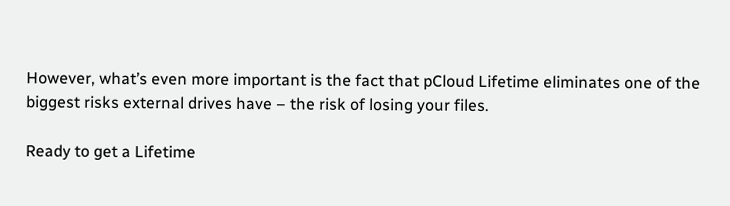However, what’s even more important is the fact that pCloud Lifetime eliminates one of the biggest risks external drives have – the risk of losing your files.

Ready to get a Lifetime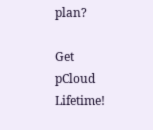plan?

Get pCloud Lifetime!